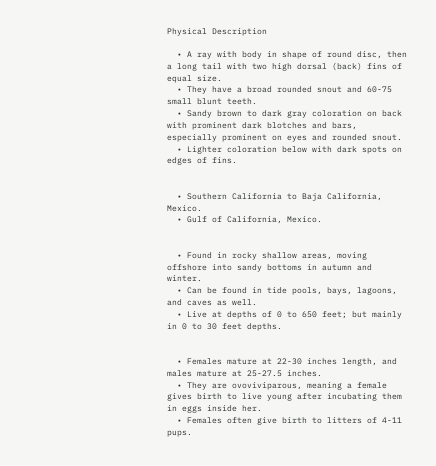Physical Description

  • A ray with body in shape of round disc, then a long tail with two high dorsal (back) fins of equal size.
  • They have a broad rounded snout and 60-75 small blunt teeth.
  • Sandy brown to dark gray coloration on back with prominent dark blotches and bars, especially prominent on eyes and rounded snout.
  • Lighter coloration below with dark spots on edges of fins.


  • Southern California to Baja California, Mexico.
  • Gulf of California, Mexico.


  • Found in rocky shallow areas, moving offshore into sandy bottoms in autumn and winter.
  • Can be found in tide pools, bays, lagoons, and caves as well.
  • Live at depths of 0 to 650 feet; but mainly in 0 to 30 feet depths.


  • Females mature at 22-30 inches length, and males mature at 25-27.5 inches.
  • They are ovoviviparous, meaning a female gives birth to live young after incubating them in eggs inside her.
  • Females often give birth to litters of 4-11 pups.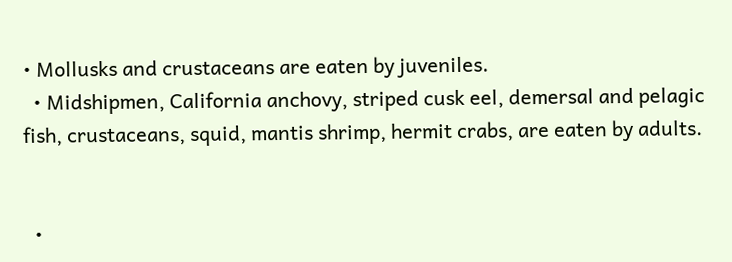• Mollusks and crustaceans are eaten by juveniles.
  • Midshipmen, California anchovy, striped cusk eel, demersal and pelagic fish, crustaceans, squid, mantis shrimp, hermit crabs, are eaten by adults.


  •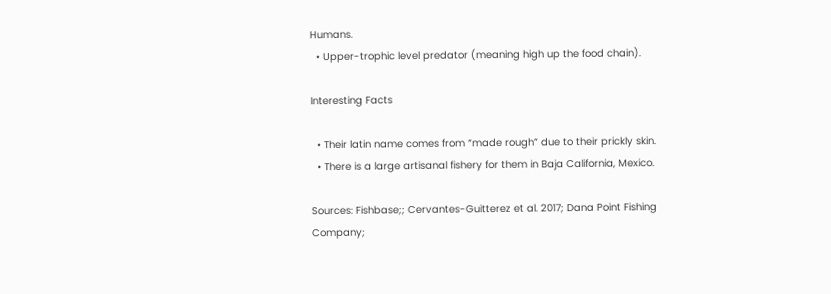Humans.
  • Upper-trophic level predator (meaning high up the food chain).

Interesting Facts

  • Their latin name comes from “made rough” due to their prickly skin.
  • There is a large artisanal fishery for them in Baja California, Mexico.

Sources: Fishbase;; Cervantes-Guitterez et al. 2017; Dana Point Fishing Company;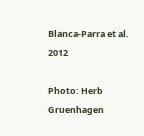Blanca-Parra et al. 2012

Photo: Herb Gruenhagen